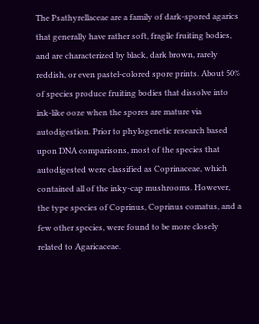The Psathyrellaceae are a family of dark-spored agarics that generally have rather soft, fragile fruiting bodies, and are characterized by black, dark brown, rarely reddish, or even pastel-colored spore prints. About 50% of species produce fruiting bodies that dissolve into ink-like ooze when the spores are mature via autodigestion. Prior to phylogenetic research based upon DNA comparisons, most of the species that autodigested were classified as Coprinaceae, which contained all of the inky-cap mushrooms. However, the type species of Coprinus, Coprinus comatus, and a few other species, were found to be more closely related to Agaricaceae.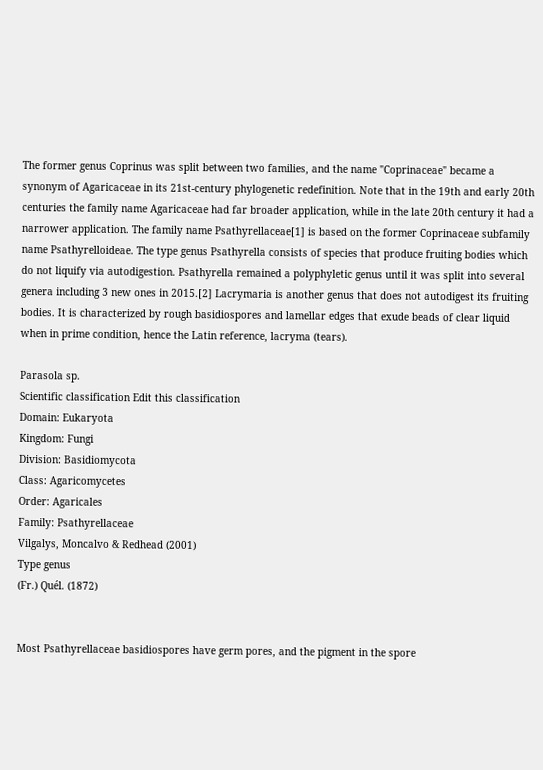The former genus Coprinus was split between two families, and the name "Coprinaceae" became a synonym of Agaricaceae in its 21st-century phylogenetic redefinition. Note that in the 19th and early 20th centuries the family name Agaricaceae had far broader application, while in the late 20th century it had a narrower application. The family name Psathyrellaceae[1] is based on the former Coprinaceae subfamily name Psathyrelloideae. The type genus Psathyrella consists of species that produce fruiting bodies which do not liquify via autodigestion. Psathyrella remained a polyphyletic genus until it was split into several genera including 3 new ones in 2015.[2] Lacrymaria is another genus that does not autodigest its fruiting bodies. It is characterized by rough basidiospores and lamellar edges that exude beads of clear liquid when in prime condition, hence the Latin reference, lacryma (tears).

Parasola sp.
Scientific classification Edit this classification
Domain: Eukaryota
Kingdom: Fungi
Division: Basidiomycota
Class: Agaricomycetes
Order: Agaricales
Family: Psathyrellaceae
Vilgalys, Moncalvo & Redhead (2001)
Type genus
(Fr.) Quél. (1872)


Most Psathyrellaceae basidiospores have germ pores, and the pigment in the spore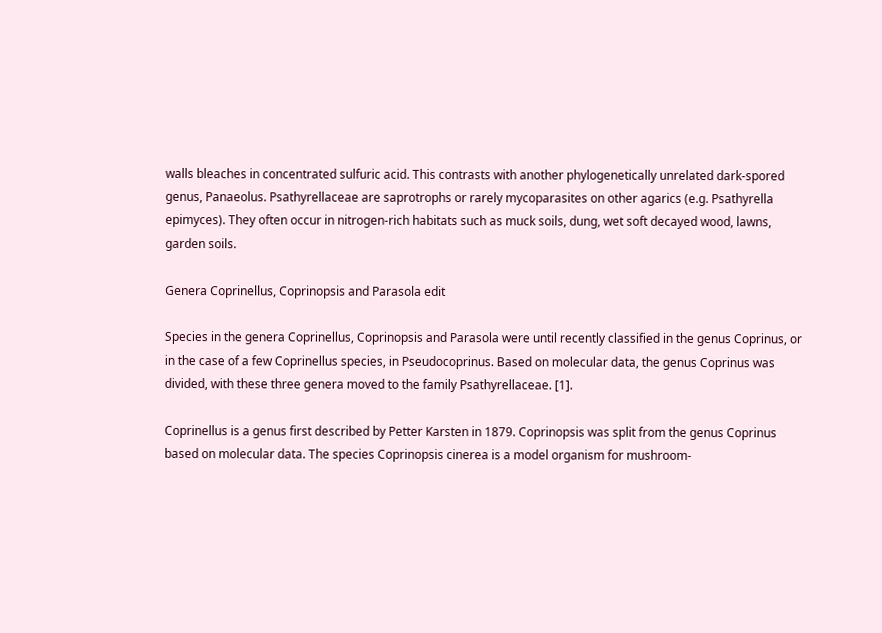walls bleaches in concentrated sulfuric acid. This contrasts with another phylogenetically unrelated dark-spored genus, Panaeolus. Psathyrellaceae are saprotrophs or rarely mycoparasites on other agarics (e.g. Psathyrella epimyces). They often occur in nitrogen-rich habitats such as muck soils, dung, wet soft decayed wood, lawns, garden soils.

Genera Coprinellus, Coprinopsis and Parasola edit

Species in the genera Coprinellus, Coprinopsis and Parasola were until recently classified in the genus Coprinus, or in the case of a few Coprinellus species, in Pseudocoprinus. Based on molecular data, the genus Coprinus was divided, with these three genera moved to the family Psathyrellaceae. [1].

Coprinellus is a genus first described by Petter Karsten in 1879. Coprinopsis was split from the genus Coprinus based on molecular data. The species Coprinopsis cinerea is a model organism for mushroom-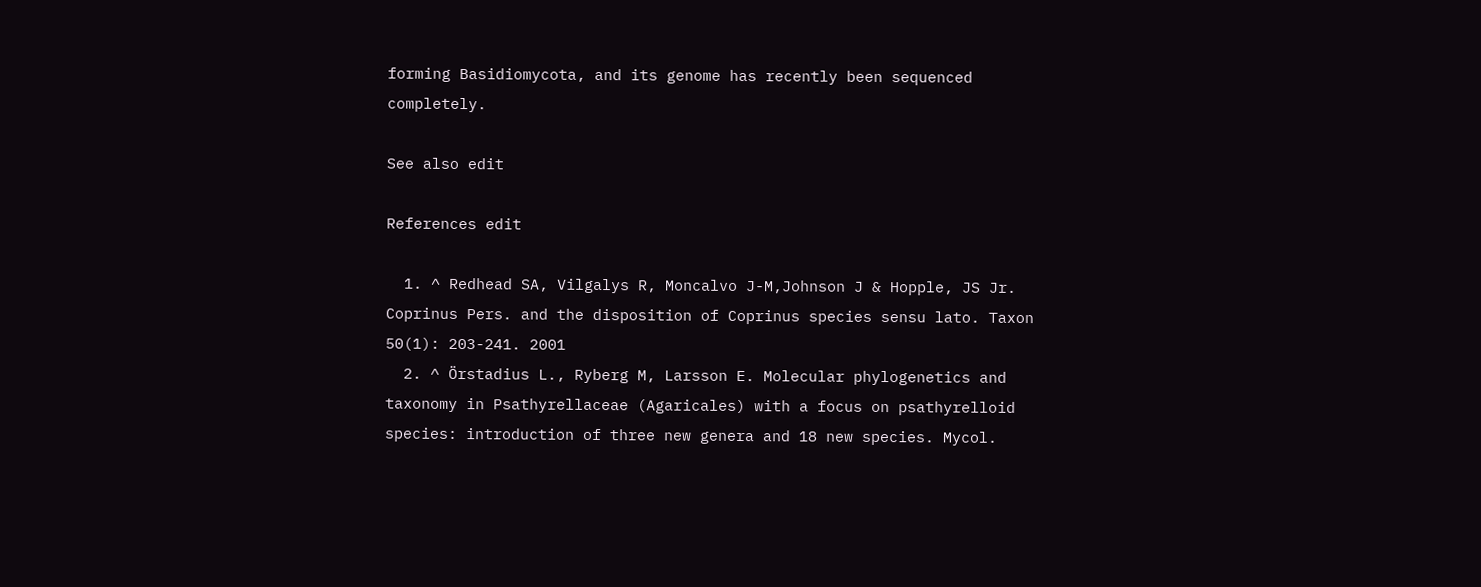forming Basidiomycota, and its genome has recently been sequenced completely.

See also edit

References edit

  1. ^ Redhead SA, Vilgalys R, Moncalvo J-M,Johnson J & Hopple, JS Jr. Coprinus Pers. and the disposition of Coprinus species sensu lato. Taxon 50(1): 203-241. 2001
  2. ^ Örstadius L., Ryberg M, Larsson E. Molecular phylogenetics and taxonomy in Psathyrellaceae (Agaricales) with a focus on psathyrelloid species: introduction of three new genera and 18 new species. Mycol.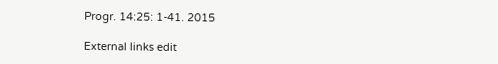Progr. 14:25: 1-41. 2015

External links edit